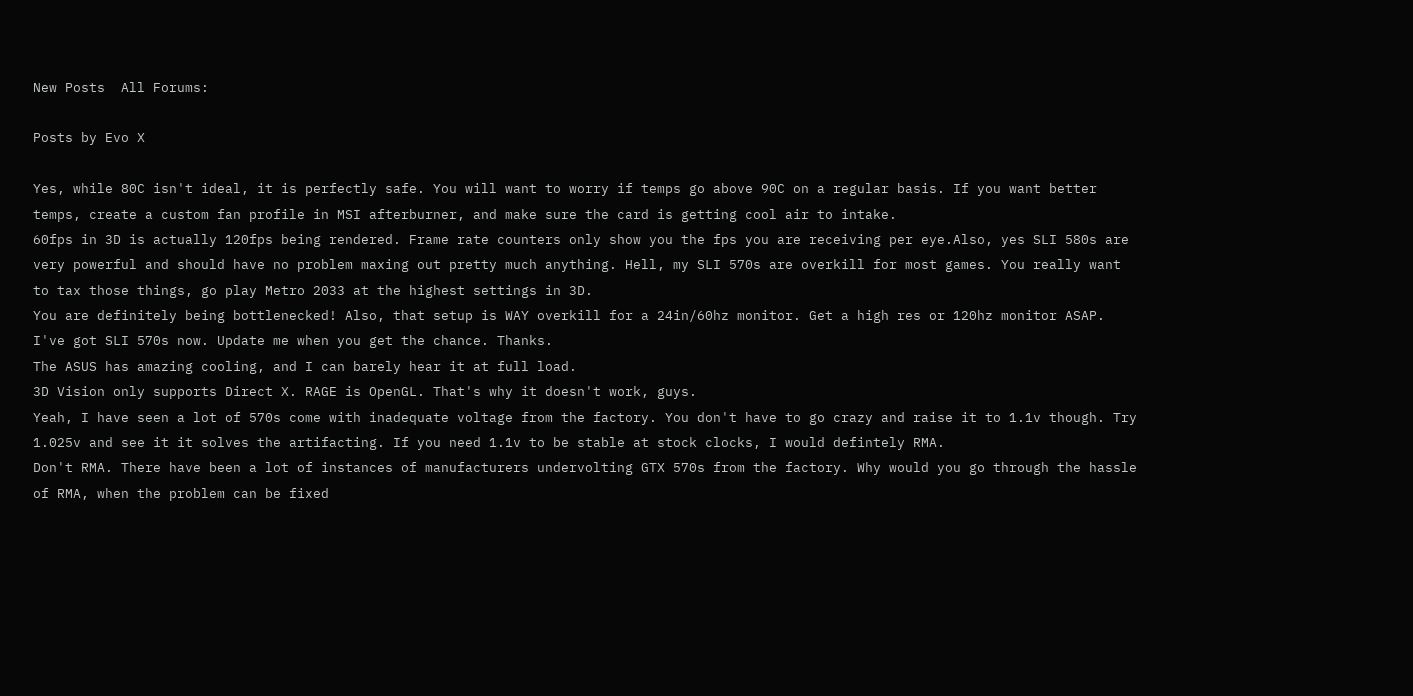New Posts  All Forums:

Posts by Evo X

Yes, while 80C isn't ideal, it is perfectly safe. You will want to worry if temps go above 90C on a regular basis. If you want better temps, create a custom fan profile in MSI afterburner, and make sure the card is getting cool air to intake.
60fps in 3D is actually 120fps being rendered. Frame rate counters only show you the fps you are receiving per eye.Also, yes SLI 580s are very powerful and should have no problem maxing out pretty much anything. Hell, my SLI 570s are overkill for most games. You really want to tax those things, go play Metro 2033 at the highest settings in 3D.
You are definitely being bottlenecked! Also, that setup is WAY overkill for a 24in/60hz monitor. Get a high res or 120hz monitor ASAP.
I've got SLI 570s now. Update me when you get the chance. Thanks.
The ASUS has amazing cooling, and I can barely hear it at full load.
3D Vision only supports Direct X. RAGE is OpenGL. That's why it doesn't work, guys.
Yeah, I have seen a lot of 570s come with inadequate voltage from the factory. You don't have to go crazy and raise it to 1.1v though. Try 1.025v and see it it solves the artifacting. If you need 1.1v to be stable at stock clocks, I would defintely RMA.
Don't RMA. There have been a lot of instances of manufacturers undervolting GTX 570s from the factory. Why would you go through the hassle of RMA, when the problem can be fixed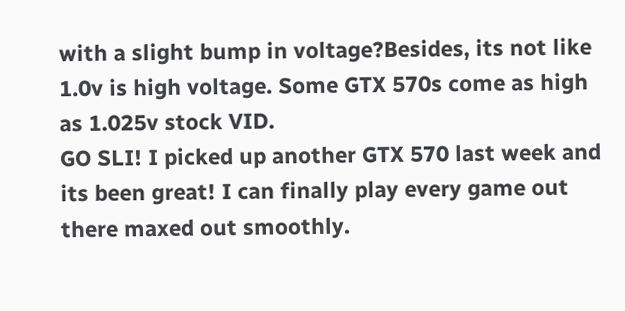with a slight bump in voltage?Besides, its not like 1.0v is high voltage. Some GTX 570s come as high as 1.025v stock VID.
GO SLI! I picked up another GTX 570 last week and its been great! I can finally play every game out there maxed out smoothly.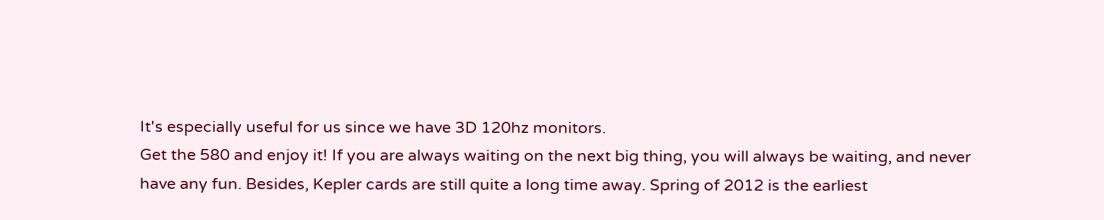It's especially useful for us since we have 3D 120hz monitors.
Get the 580 and enjoy it! If you are always waiting on the next big thing, you will always be waiting, and never have any fun. Besides, Kepler cards are still quite a long time away. Spring of 2012 is the earliest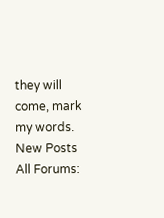they will come, mark my words.
New Posts  All Forums: